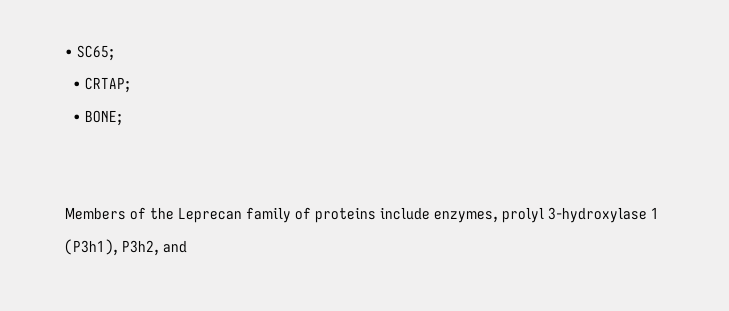• SC65;
  • CRTAP;
  • BONE;


Members of the Leprecan family of proteins include enzymes, prolyl 3-hydroxylase 1 (P3h1), P3h2, and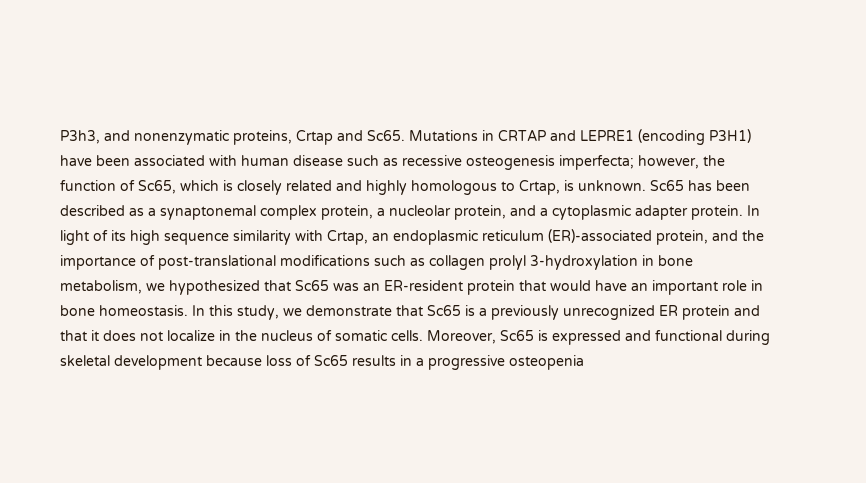P3h3, and nonenzymatic proteins, Crtap and Sc65. Mutations in CRTAP and LEPRE1 (encoding P3H1) have been associated with human disease such as recessive osteogenesis imperfecta; however, the function of Sc65, which is closely related and highly homologous to Crtap, is unknown. Sc65 has been described as a synaptonemal complex protein, a nucleolar protein, and a cytoplasmic adapter protein. In light of its high sequence similarity with Crtap, an endoplasmic reticulum (ER)-associated protein, and the importance of post-translational modifications such as collagen prolyl 3-hydroxylation in bone metabolism, we hypothesized that Sc65 was an ER-resident protein that would have an important role in bone homeostasis. In this study, we demonstrate that Sc65 is a previously unrecognized ER protein and that it does not localize in the nucleus of somatic cells. Moreover, Sc65 is expressed and functional during skeletal development because loss of Sc65 results in a progressive osteopenia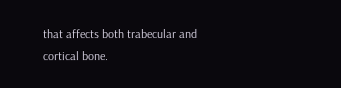that affects both trabecular and cortical bone.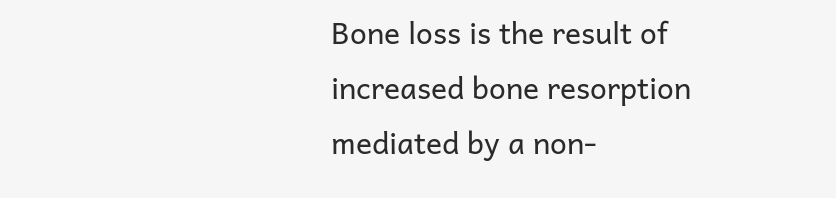Bone loss is the result of increased bone resorption mediated by a non-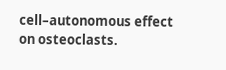cell–autonomous effect on osteoclasts.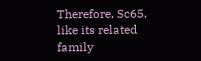Therefore, Sc65, like its related family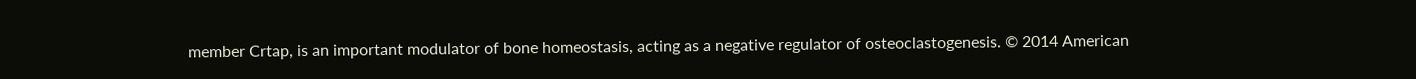member Crtap, is an important modulator of bone homeostasis, acting as a negative regulator of osteoclastogenesis. © 2014 American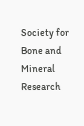Society for Bone and Mineral Research